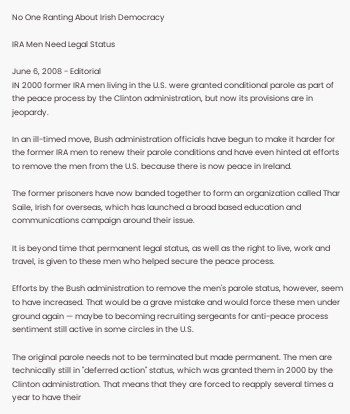No One Ranting About Irish Democracy

IRA Men Need Legal Status

June 6, 2008 - Editorial
IN 2000 former IRA men living in the U.S. were granted conditional parole as part of the peace process by the Clinton administration, but now its provisions are in jeopardy.

In an ill-timed move, Bush administration officials have begun to make it harder for the former IRA men to renew their parole conditions and have even hinted at efforts to remove the men from the U.S. because there is now peace in Ireland.

The former prisoners have now banded together to form an organization called Thar Saile, Irish for overseas, which has launched a broad based education and communications campaign around their issue.

It is beyond time that permanent legal status, as well as the right to live, work and travel, is given to these men who helped secure the peace process.

Efforts by the Bush administration to remove the men's parole status, however, seem to have increased. That would be a grave mistake and would force these men under ground again — maybe to becoming recruiting sergeants for anti-peace process sentiment still active in some circles in the U.S.

The original parole needs not to be terminated but made permanent. The men are technically still in "deferred action" status, which was granted them in 2000 by the Clinton administration. That means that they are forced to reapply several times a year to have their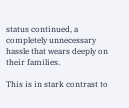status continued, a completely unnecessary hassle that wears deeply on their families.

This is in stark contrast to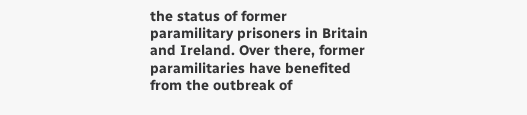the status of former paramilitary prisoners in Britain and Ireland. Over there, former paramilitaries have benefited from the outbreak of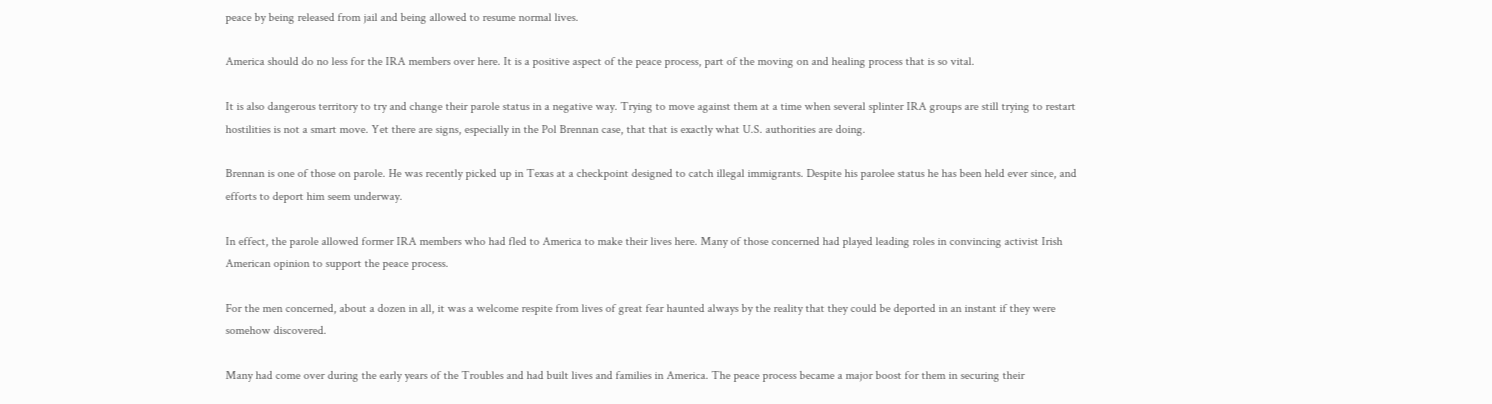peace by being released from jail and being allowed to resume normal lives.

America should do no less for the IRA members over here. It is a positive aspect of the peace process, part of the moving on and healing process that is so vital.

It is also dangerous territory to try and change their parole status in a negative way. Trying to move against them at a time when several splinter IRA groups are still trying to restart hostilities is not a smart move. Yet there are signs, especially in the Pol Brennan case, that that is exactly what U.S. authorities are doing.

Brennan is one of those on parole. He was recently picked up in Texas at a checkpoint designed to catch illegal immigrants. Despite his parolee status he has been held ever since, and efforts to deport him seem underway.

In effect, the parole allowed former IRA members who had fled to America to make their lives here. Many of those concerned had played leading roles in convincing activist Irish American opinion to support the peace process.

For the men concerned, about a dozen in all, it was a welcome respite from lives of great fear haunted always by the reality that they could be deported in an instant if they were somehow discovered.

Many had come over during the early years of the Troubles and had built lives and families in America. The peace process became a major boost for them in securing their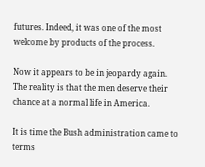futures. Indeed, it was one of the most welcome by products of the process.

Now it appears to be in jeopardy again. The reality is that the men deserve their chance at a normal life in America.

It is time the Bush administration came to terms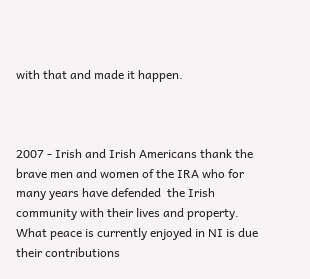with that and made it happen.



2007 - Irish and Irish Americans thank the brave men and women of the IRA who for many years have defended  the Irish community with their lives and property. What peace is currently enjoyed in NI is due their contributions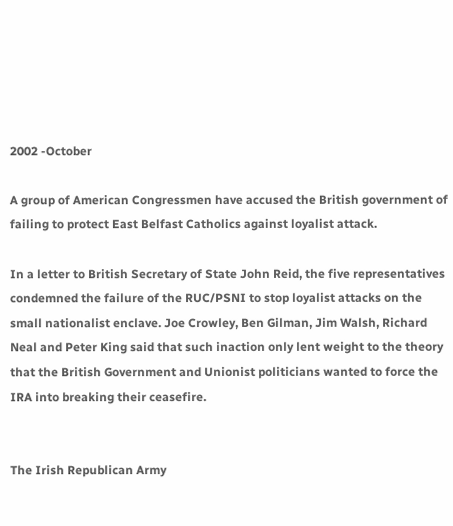2002 -October

A group of American Congressmen have accused the British government of failing to protect East Belfast Catholics against loyalist attack.

In a letter to British Secretary of State John Reid, the five representatives condemned the failure of the RUC/PSNI to stop loyalist attacks on the small nationalist enclave. Joe Crowley, Ben Gilman, Jim Walsh, Richard Neal and Peter King said that such inaction only lent weight to the theory that the British Government and Unionist politicians wanted to force the IRA into breaking their ceasefire.


The Irish Republican Army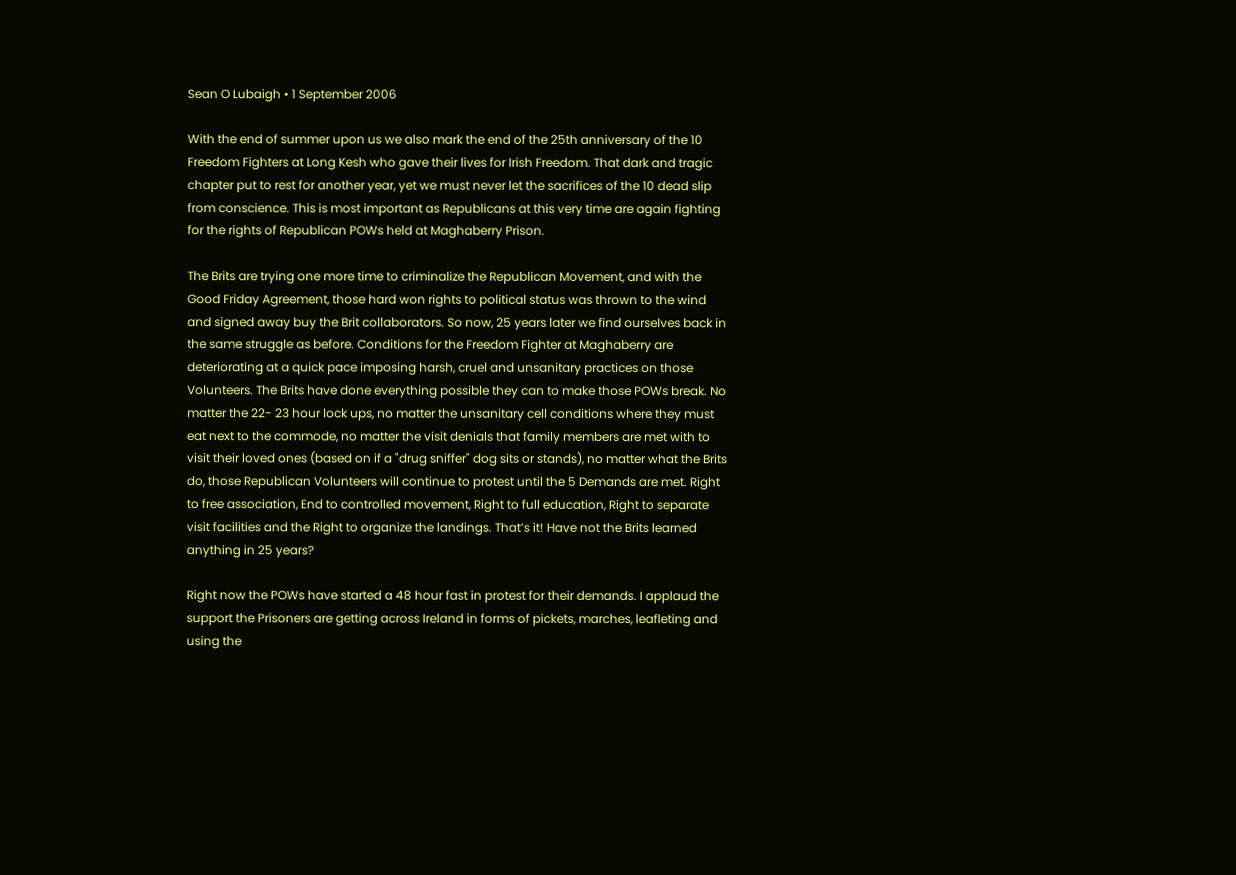Sean O Lubaigh • 1 September 2006

With the end of summer upon us we also mark the end of the 25th anniversary of the 10 Freedom Fighters at Long Kesh who gave their lives for Irish Freedom. That dark and tragic chapter put to rest for another year, yet we must never let the sacrifices of the 10 dead slip from conscience. This is most important as Republicans at this very time are again fighting for the rights of Republican POWs held at Maghaberry Prison.

The Brits are trying one more time to criminalize the Republican Movement, and with the Good Friday Agreement, those hard won rights to political status was thrown to the wind and signed away buy the Brit collaborators. So now, 25 years later we find ourselves back in the same struggle as before. Conditions for the Freedom Fighter at Maghaberry are deteriorating at a quick pace imposing harsh, cruel and unsanitary practices on those Volunteers. The Brits have done everything possible they can to make those POWs break. No matter the 22- 23 hour lock ups, no matter the unsanitary cell conditions where they must eat next to the commode, no matter the visit denials that family members are met with to visit their loved ones (based on if a "drug sniffer" dog sits or stands), no matter what the Brits do, those Republican Volunteers will continue to protest until the 5 Demands are met. Right to free association, End to controlled movement, Right to full education, Right to separate visit facilities and the Right to organize the landings. That’s it! Have not the Brits learned anything in 25 years?

Right now the POWs have started a 48 hour fast in protest for their demands. I applaud the support the Prisoners are getting across Ireland in forms of pickets, marches, leafleting and using the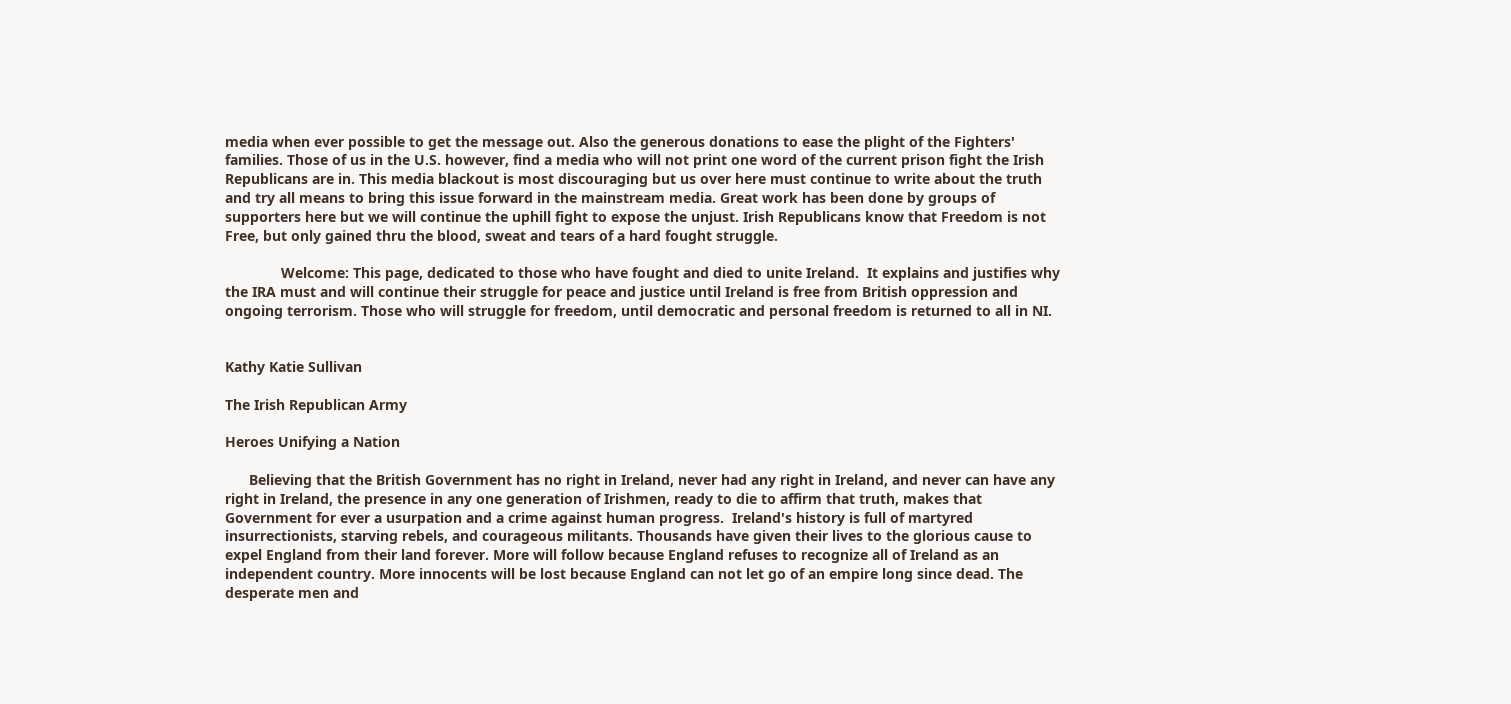media when ever possible to get the message out. Also the generous donations to ease the plight of the Fighters' families. Those of us in the U.S. however, find a media who will not print one word of the current prison fight the Irish Republicans are in. This media blackout is most discouraging but us over here must continue to write about the truth and try all means to bring this issue forward in the mainstream media. Great work has been done by groups of supporters here but we will continue the uphill fight to expose the unjust. Irish Republicans know that Freedom is not Free, but only gained thru the blood, sweat and tears of a hard fought struggle.

              Welcome: This page, dedicated to those who have fought and died to unite Ireland.  It explains and justifies why the IRA must and will continue their struggle for peace and justice until Ireland is free from British oppression and ongoing terrorism. Those who will struggle for freedom, until democratic and personal freedom is returned to all in NI.


Kathy Katie Sullivan

The Irish Republican Army

Heroes Unifying a Nation

      Believing that the British Government has no right in Ireland, never had any right in Ireland, and never can have any right in Ireland, the presence in any one generation of Irishmen, ready to die to affirm that truth, makes that Government for ever a usurpation and a crime against human progress.  Ireland's history is full of martyred insurrectionists, starving rebels, and courageous militants. Thousands have given their lives to the glorious cause to expel England from their land forever. More will follow because England refuses to recognize all of Ireland as an independent country. More innocents will be lost because England can not let go of an empire long since dead. The desperate men and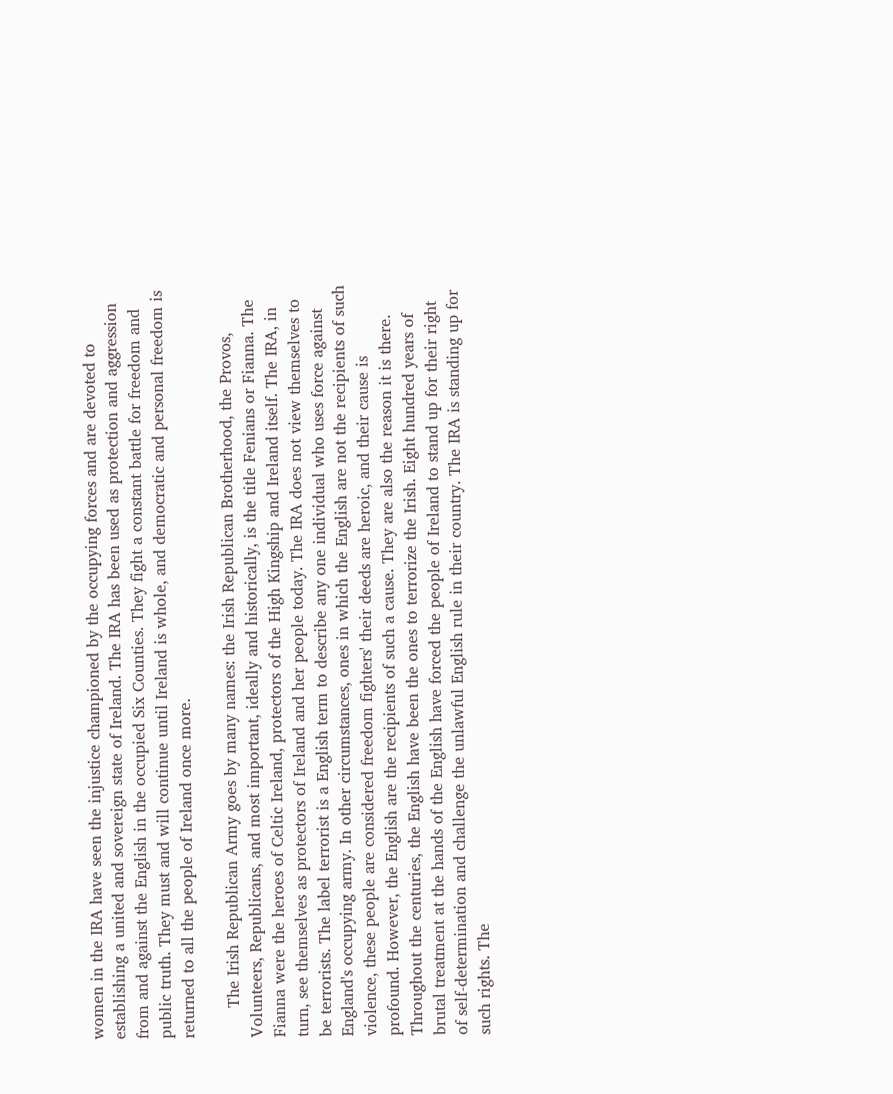women in the IRA have seen the injustice championed by the occupying forces and are devoted to establishing a united and sovereign state of Ireland. The IRA has been used as protection and aggression from and against the English in the occupied Six Counties. They fight a constant battle for freedom and public truth. They must and will continue until Ireland is whole, and democratic and personal freedom is returned to all the people of Ireland once more.

      The Irish Republican Army goes by many names: the Irish Republican Brotherhood, the Provos, Volunteers, Republicans, and most important, ideally and historically, is the title Fenians or Fianna. The Fianna were the heroes of Celtic Ireland, protectors of the High Kingship and Ireland itself. The IRA, in turn, see themselves as protectors of Ireland and her people today. The IRA does not view themselves to be terrorists. The label terrorist is a English term to describe any one individual who uses force against England's occupying army. In other circumstances, ones in which the English are not the recipients of such violence, these people are considered freedom fighters' their deeds are heroic, and their cause is profound. However, the English are the recipients of such a cause. They are also the reason it is there. Throughout the centuries, the English have been the ones to terrorize the Irish. Eight hundred years of brutal treatment at the hands of the English have forced the people of Ireland to stand up for their right of self-determination and challenge the unlawful English rule in their country. The IRA is standing up for such rights. The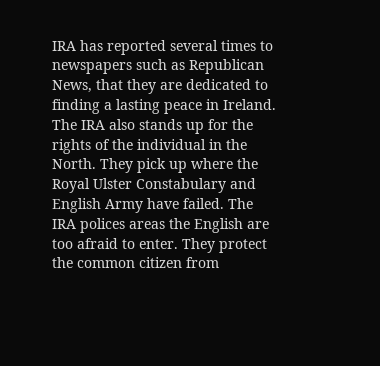IRA has reported several times to newspapers such as Republican News, that they are dedicated to finding a lasting peace in Ireland. The IRA also stands up for the rights of the individual in the North. They pick up where the Royal Ulster Constabulary and English Army have failed. The IRA polices areas the English are too afraid to enter. They protect the common citizen from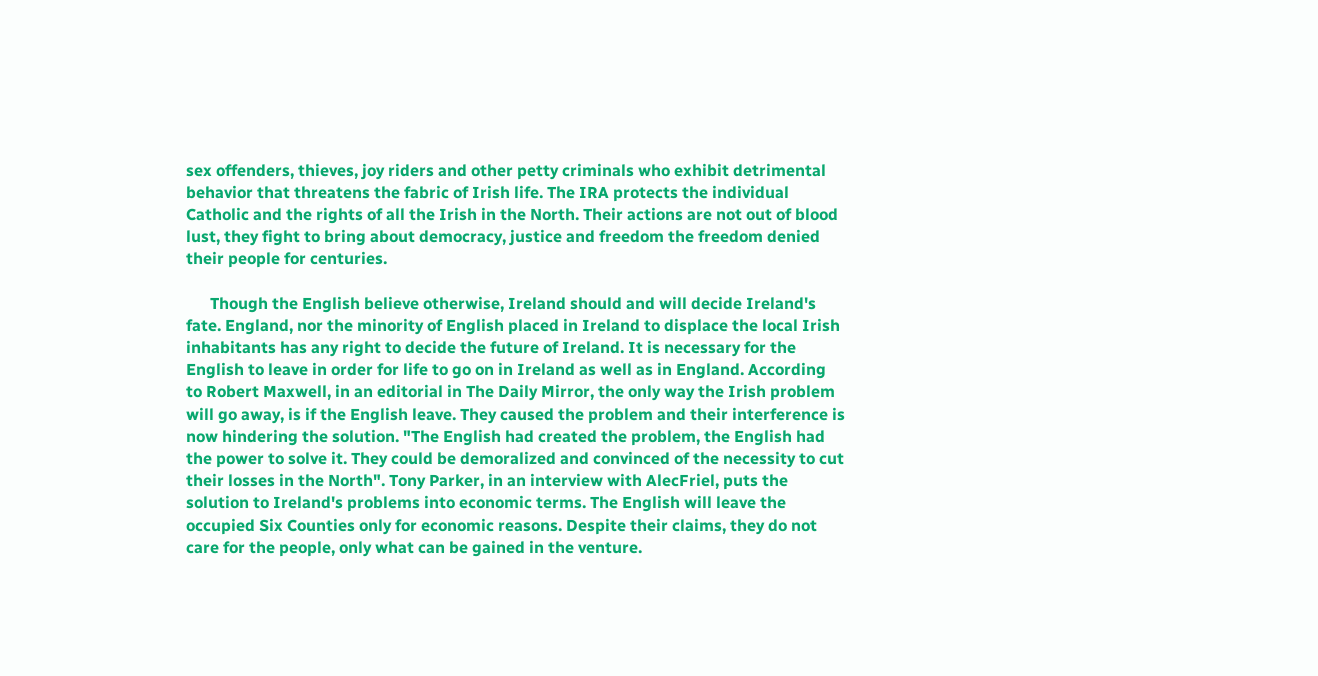sex offenders, thieves, joy riders and other petty criminals who exhibit detrimental behavior that threatens the fabric of Irish life. The IRA protects the individual Catholic and the rights of all the Irish in the North. Their actions are not out of blood lust, they fight to bring about democracy, justice and freedom the freedom denied their people for centuries.

      Though the English believe otherwise, Ireland should and will decide Ireland's fate. England, nor the minority of English placed in Ireland to displace the local Irish inhabitants has any right to decide the future of Ireland. It is necessary for the English to leave in order for life to go on in Ireland as well as in England. According to Robert Maxwell, in an editorial in The Daily Mirror, the only way the Irish problem will go away, is if the English leave. They caused the problem and their interference is now hindering the solution. "The English had created the problem, the English had the power to solve it. They could be demoralized and convinced of the necessity to cut their losses in the North". Tony Parker, in an interview with AlecFriel, puts the solution to Ireland's problems into economic terms. The English will leave the occupied Six Counties only for economic reasons. Despite their claims, they do not care for the people, only what can be gained in the venture.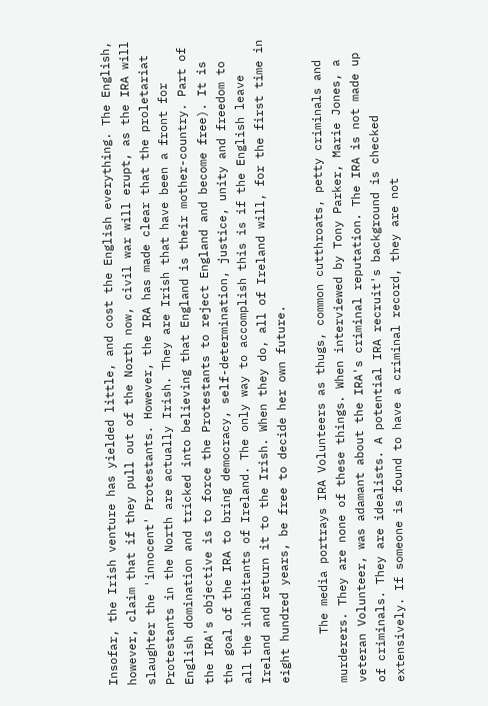Insofar, the Irish venture has yielded little, and cost the English everything. The English, however, claim that if they pull out of the North now, civil war will erupt, as the IRA will slaughter the 'innocent' Protestants. However, the IRA has made clear that the proletariat Protestants in the North are actually Irish. They are Irish that have been a front for English domination and tricked into believing that England is their mother-country. Part of the IRA's objective is to force the Protestants to reject England and become free). It is the goal of the IRA to bring democracy, self-determination, justice, unity and freedom to all the inhabitants of Ireland. The only way to accomplish this is if the English leave Ireland and return it to the Irish. When they do, all of Ireland will, for the first time in eight hundred years, be free to decide her own future.

       The media portrays IRA Volunteers as thugs, common cutthroats, petty criminals and murderers. They are none of these things. When interviewed by Tony Parker, Marie Jones, a veteran Volunteer, was adamant about the IRA's criminal reputation. The IRA is not made up of criminals. They are idealists. A potential IRA recruit's background is checked extensively. If someone is found to have a criminal record, they are not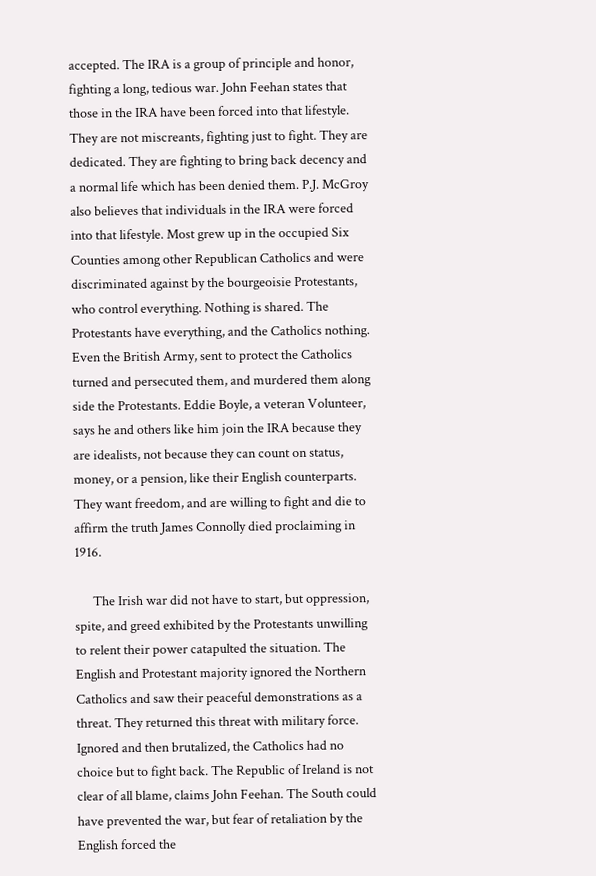accepted. The IRA is a group of principle and honor, fighting a long, tedious war. John Feehan states that those in the IRA have been forced into that lifestyle. They are not miscreants, fighting just to fight. They are dedicated. They are fighting to bring back decency and a normal life which has been denied them. P.J. McGroy also believes that individuals in the IRA were forced into that lifestyle. Most grew up in the occupied Six Counties among other Republican Catholics and were discriminated against by the bourgeoisie Protestants, who control everything. Nothing is shared. The Protestants have everything, and the Catholics nothing. Even the British Army, sent to protect the Catholics turned and persecuted them, and murdered them along side the Protestants. Eddie Boyle, a veteran Volunteer, says he and others like him join the IRA because they are idealists, not because they can count on status, money, or a pension, like their English counterparts. They want freedom, and are willing to fight and die to affirm the truth James Connolly died proclaiming in 1916.

      The Irish war did not have to start, but oppression, spite, and greed exhibited by the Protestants unwilling to relent their power catapulted the situation. The English and Protestant majority ignored the Northern Catholics and saw their peaceful demonstrations as a threat. They returned this threat with military force. Ignored and then brutalized, the Catholics had no choice but to fight back. The Republic of Ireland is not clear of all blame, claims John Feehan. The South could have prevented the war, but fear of retaliation by the English forced the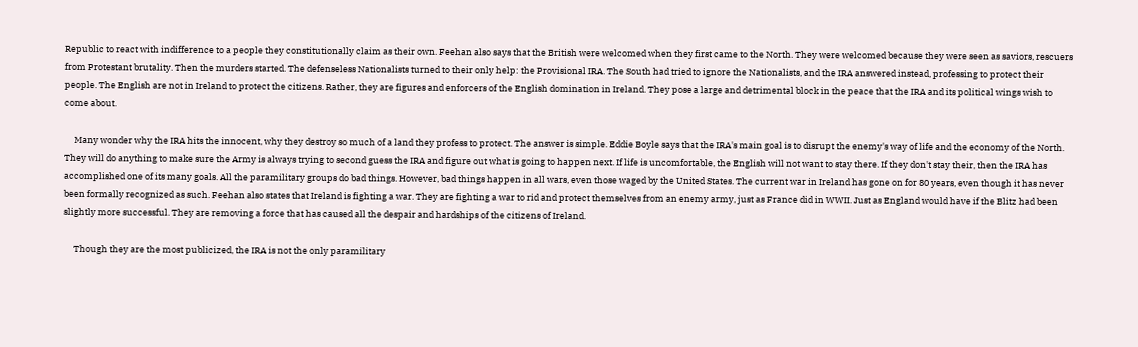Republic to react with indifference to a people they constitutionally claim as their own. Feehan also says that the British were welcomed when they first came to the North. They were welcomed because they were seen as saviors, rescuers from Protestant brutality. Then the murders started. The defenseless Nationalists turned to their only help: the Provisional IRA. The South had tried to ignore the Nationalists, and the IRA answered instead, professing to protect their people. The English are not in Ireland to protect the citizens. Rather, they are figures and enforcers of the English domination in Ireland. They pose a large and detrimental block in the peace that the IRA and its political wings wish to come about.

     Many wonder why the IRA hits the innocent, why they destroy so much of a land they profess to protect. The answer is simple. Eddie Boyle says that the IRA's main goal is to disrupt the enemy's way of life and the economy of the North. They will do anything to make sure the Army is always trying to second guess the IRA and figure out what is going to happen next. If life is uncomfortable, the English will not want to stay there. If they don't stay their, then the IRA has accomplished one of its many goals. All the paramilitary groups do bad things. However, bad things happen in all wars, even those waged by the United States. The current war in Ireland has gone on for 80 years, even though it has never been formally recognized as such. Feehan also states that Ireland is fighting a war. They are fighting a war to rid and protect themselves from an enemy army, just as France did in WWII. Just as England would have if the Blitz had been slightly more successful. They are removing a force that has caused all the despair and hardships of the citizens of Ireland.

     Though they are the most publicized, the IRA is not the only paramilitary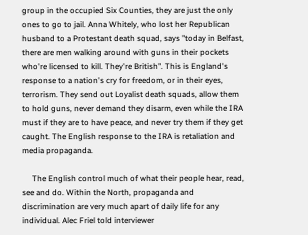group in the occupied Six Counties, they are just the only ones to go to jail. Anna Whitely, who lost her Republican husband to a Protestant death squad, says "today in Belfast, there are men walking around with guns in their pockets who're licensed to kill. They're British". This is England's response to a nation's cry for freedom, or in their eyes, terrorism. They send out Loyalist death squads, allow them to hold guns, never demand they disarm, even while the IRA must if they are to have peace, and never try them if they get caught. The English response to the IRA is retaliation and media propaganda.

     The English control much of what their people hear, read, see and do. Within the North, propaganda and discrimination are very much apart of daily life for any individual. Alec Friel told interviewer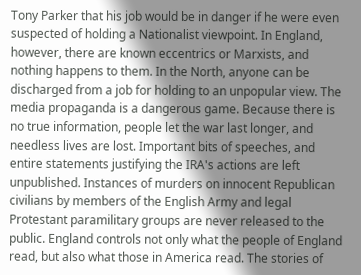Tony Parker that his job would be in danger if he were even suspected of holding a Nationalist viewpoint. In England, however, there are known eccentrics or Marxists, and nothing happens to them. In the North, anyone can be discharged from a job for holding to an unpopular view. The media propaganda is a dangerous game. Because there is no true information, people let the war last longer, and needless lives are lost. Important bits of speeches, and entire statements justifying the IRA's actions are left unpublished. Instances of murders on innocent Republican civilians by members of the English Army and legal Protestant paramilitary groups are never released to the public. England controls not only what the people of England read, but also what those in America read. The stories of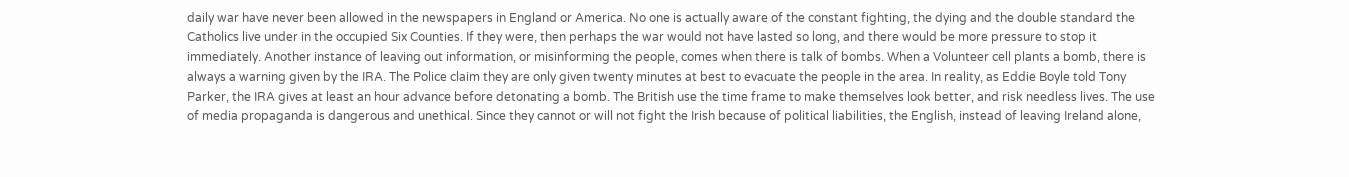daily war have never been allowed in the newspapers in England or America. No one is actually aware of the constant fighting, the dying and the double standard the Catholics live under in the occupied Six Counties. If they were, then perhaps the war would not have lasted so long, and there would be more pressure to stop it immediately. Another instance of leaving out information, or misinforming the people, comes when there is talk of bombs. When a Volunteer cell plants a bomb, there is always a warning given by the IRA. The Police claim they are only given twenty minutes at best to evacuate the people in the area. In reality, as Eddie Boyle told Tony Parker, the IRA gives at least an hour advance before detonating a bomb. The British use the time frame to make themselves look better, and risk needless lives. The use of media propaganda is dangerous and unethical. Since they cannot or will not fight the Irish because of political liabilities, the English, instead of leaving Ireland alone,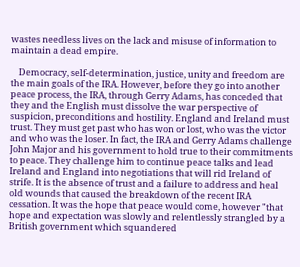wastes needless lives on the lack and misuse of information to maintain a dead empire.

    Democracy, self-determination, justice, unity and freedom are the main goals of the IRA. However, before they go into another peace process, the IRA, through Gerry Adams, has conceded that they and the English must dissolve the war perspective of suspicion, preconditions and hostility. England and Ireland must trust. They must get past who has won or lost, who was the victor and who was the loser. In fact, the IRA and Gerry Adams challenge John Major and his government to hold true to their commitments to peace. They challenge him to continue peace talks and lead Ireland and England into negotiations that will rid Ireland of strife. It is the absence of trust and a failure to address and heal old wounds that caused the breakdown of the recent IRA cessation. It was the hope that peace would come, however "that hope and expectation was slowly and relentlessly strangled by a British government which squandered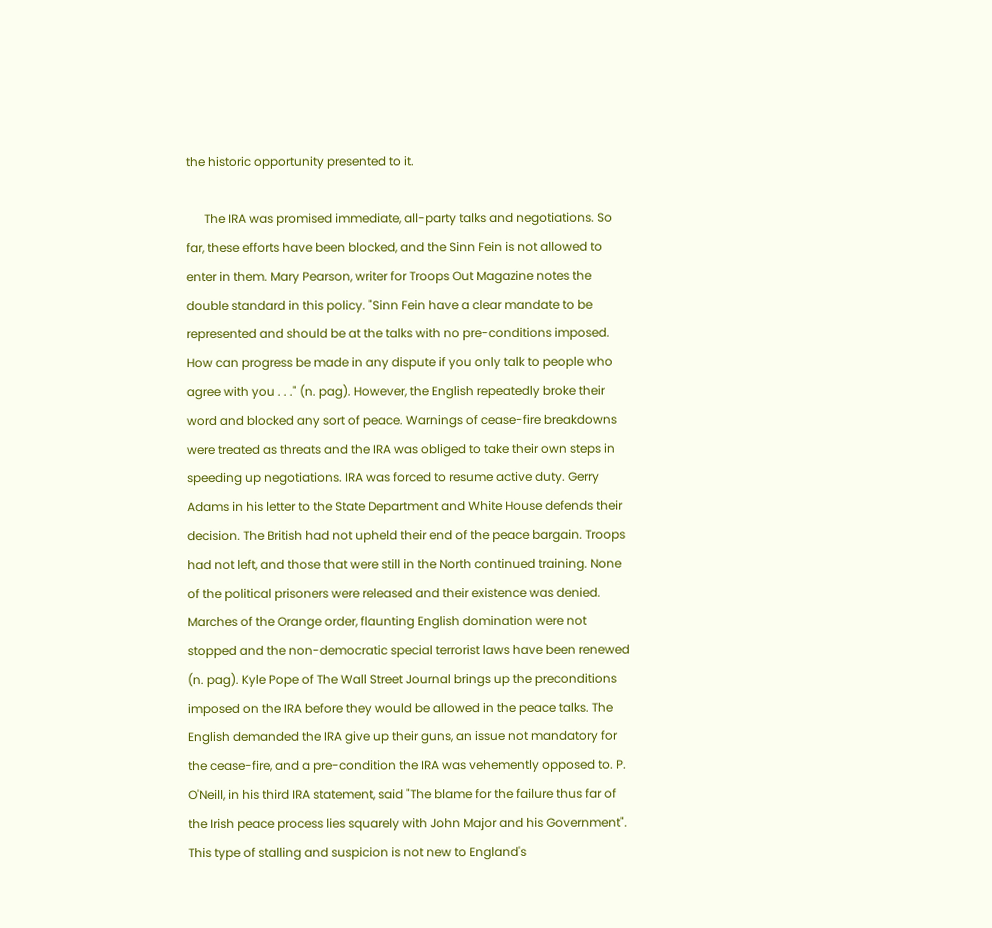the historic opportunity presented to it.

      The IRA was promised immediate, all-party talks and negotiations. So far, these efforts have been blocked, and the Sinn Fein is not allowed to enter in them. Mary Pearson, writer for Troops Out Magazine notes the double standard in this policy. "Sinn Fein have a clear mandate to be represented and should be at the talks with no pre-conditions imposed. How can progress be made in any dispute if you only talk to people who agree with you . . ." (n. pag). However, the English repeatedly broke their word and blocked any sort of peace. Warnings of cease-fire breakdowns were treated as threats and the IRA was obliged to take their own steps in speeding up negotiations. IRA was forced to resume active duty. Gerry Adams in his letter to the State Department and White House defends their decision. The British had not upheld their end of the peace bargain. Troops had not left, and those that were still in the North continued training. None of the political prisoners were released and their existence was denied. Marches of the Orange order, flaunting English domination were not stopped and the non-democratic special terrorist laws have been renewed (n. pag). Kyle Pope of The Wall Street Journal brings up the preconditions imposed on the IRA before they would be allowed in the peace talks. The English demanded the IRA give up their guns, an issue not mandatory for the cease-fire, and a pre-condition the IRA was vehemently opposed to. P. O'Neill, in his third IRA statement, said "The blame for the failure thus far of the Irish peace process lies squarely with John Major and his Government". This type of stalling and suspicion is not new to England's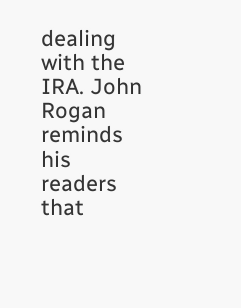dealing with the IRA. John Rogan reminds his readers that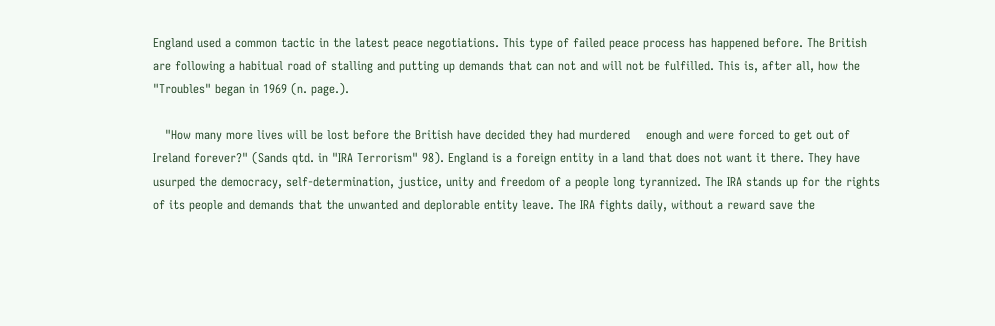England used a common tactic in the latest peace negotiations. This type of failed peace process has happened before. The British are following a habitual road of stalling and putting up demands that can not and will not be fulfilled. This is, after all, how the "Troubles" began in 1969 (n. page.).

   "How many more lives will be lost before the British have decided they had murdered    enough and were forced to get out of Ireland forever?" (Sands qtd. in "IRA Terrorism" 98). England is a foreign entity in a land that does not want it there. They have usurped the democracy, self-determination, justice, unity and freedom of a people long tyrannized. The IRA stands up for the rights of its people and demands that the unwanted and deplorable entity leave. The IRA fights daily, without a reward save the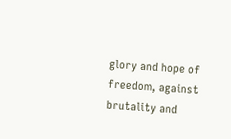glory and hope of freedom, against brutality and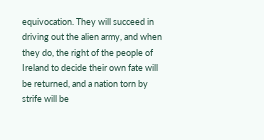equivocation. They will succeed in driving out the alien army, and when they do, the right of the people of Ireland to decide their own fate will be returned, and a nation torn by strife will be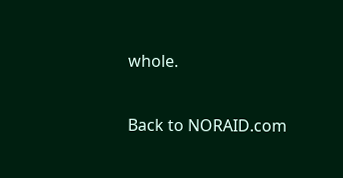whole.

Back to NORAID.com